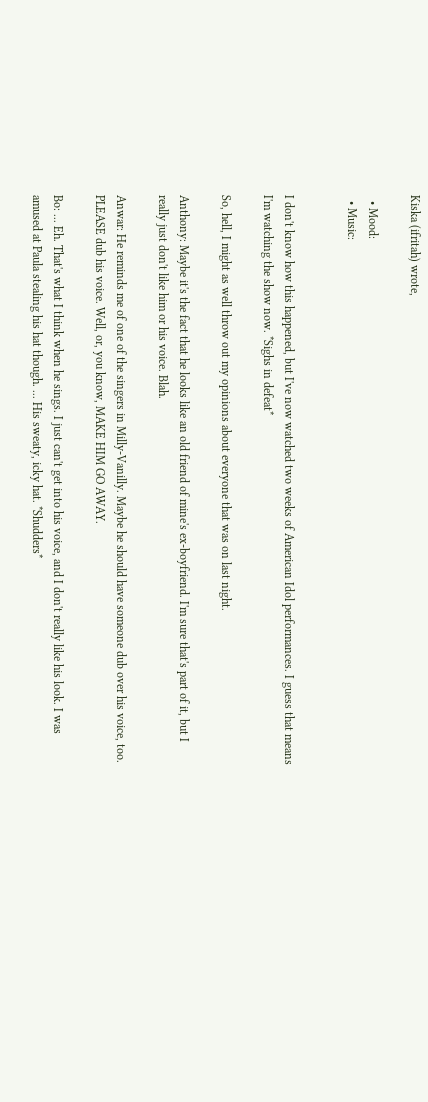Kiska (ifritah) wrote,

  • Mood:
  • Music:


I don't know how this happened, but I've now watched two weeks of American Idol performances. I guess that means I'm watching the show now. *Sighs in defeat*

So, hell, I might as well throw out my opinions about everyone that was on last night.

Anthony: Maybe it's the fact that he looks like an old friend of mine's ex-boyfriend. I'm sure that's part of it, but I really just don't like him or his voice. Blah.

Anwar: He reminds me of one of the singers in Milly-Vanilly. Maybe he should have someone dub over his voice, too. PLEASE dub his voice. Well, or, you know, MAKE HIM GO AWAY.

Bo: ... Eh. That's what I think when he sings. I just can't get into his voice, and I don't really like his look. I was amused at Paula stealing his hat though. ... His sweaty, icky hat. *Shudders*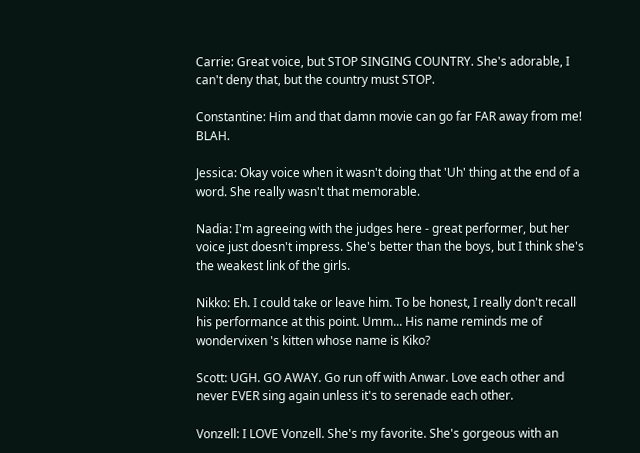Carrie: Great voice, but STOP SINGING COUNTRY. She's adorable, I can't deny that, but the country must STOP.

Constantine: Him and that damn movie can go far FAR away from me! BLAH.

Jessica: Okay voice when it wasn't doing that 'Uh' thing at the end of a word. She really wasn't that memorable.

Nadia: I'm agreeing with the judges here - great performer, but her voice just doesn't impress. She's better than the boys, but I think she's the weakest link of the girls.

Nikko: Eh. I could take or leave him. To be honest, I really don't recall his performance at this point. Umm... His name reminds me of wondervixen 's kitten whose name is Kiko?

Scott: UGH. GO AWAY. Go run off with Anwar. Love each other and never EVER sing again unless it's to serenade each other.

Vonzell: I LOVE Vonzell. She's my favorite. She's gorgeous with an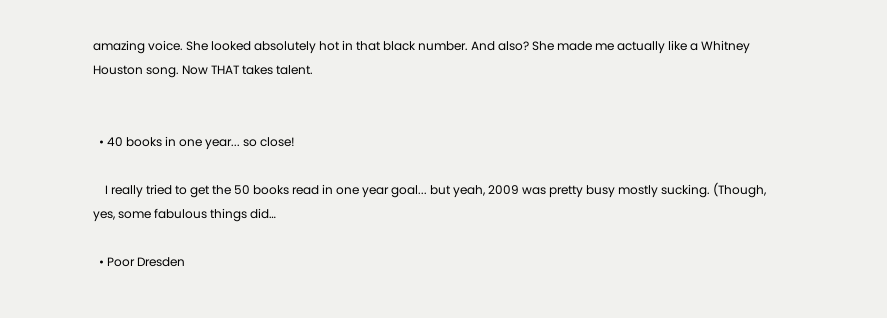amazing voice. She looked absolutely hot in that black number. And also? She made me actually like a Whitney Houston song. Now THAT takes talent.


  • 40 books in one year... so close!

    I really tried to get the 50 books read in one year goal... but yeah, 2009 was pretty busy mostly sucking. (Though, yes, some fabulous things did…

  • Poor Dresden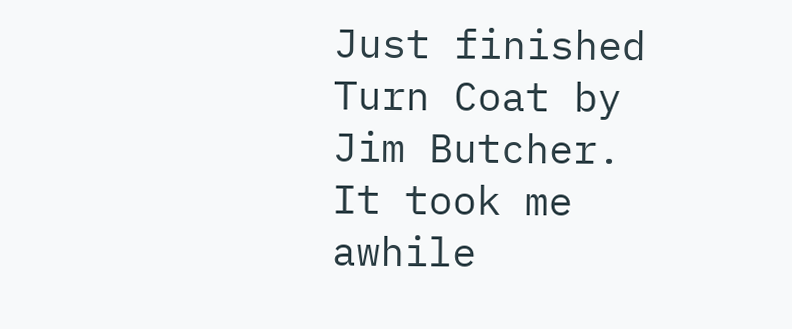Just finished Turn Coat by Jim Butcher. It took me awhile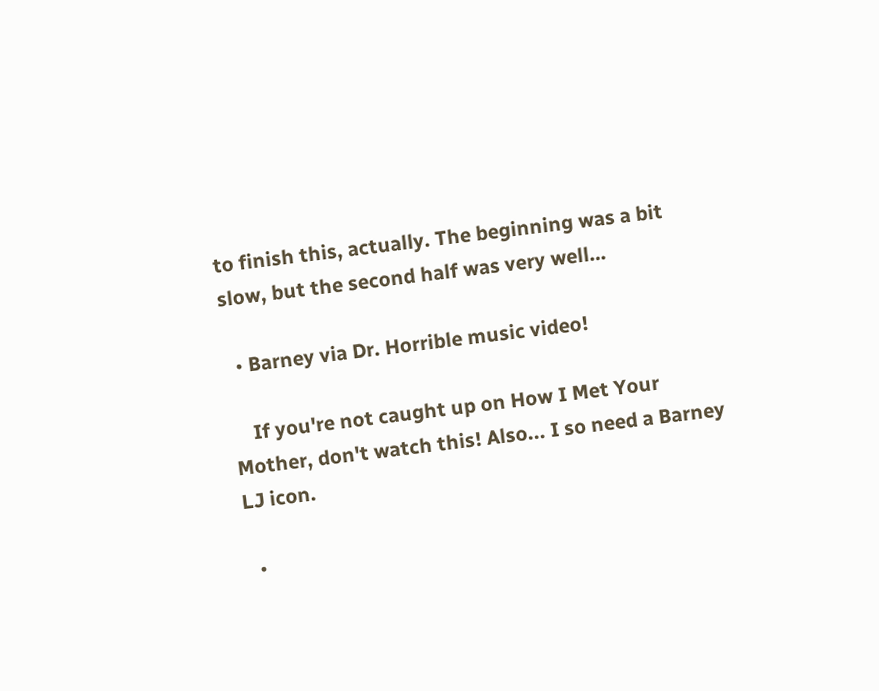to finish this, actually. The beginning was a bit slow, but the second half was very well…

  • Barney via Dr. Horrible music video!

    If you're not caught up on How I Met Your Mother, don't watch this! Also... I so need a Barney LJ icon.

  •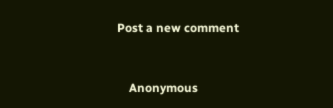Post a new comment


    Anonymous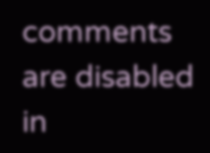comments are disabled in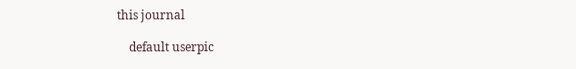this journal

    default userpic